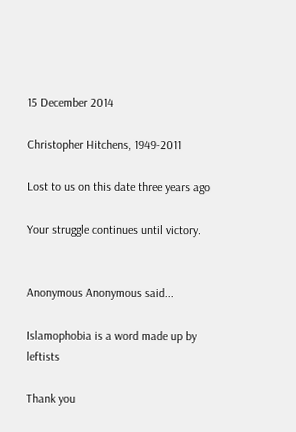15 December 2014

Christopher Hitchens, 1949-2011

Lost to us on this date three years ago

Your struggle continues until victory.


Anonymous Anonymous said...

Islamophobia is a word made up by leftists

Thank you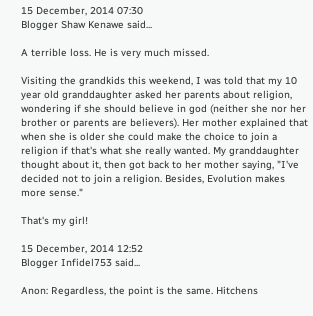15 December, 2014 07:30
Blogger Shaw Kenawe said...

A terrible loss. He is very much missed.

Visiting the grandkids this weekend, I was told that my 10 year old granddaughter asked her parents about religion, wondering if she should believe in god (neither she nor her brother or parents are believers). Her mother explained that when she is older she could make the choice to join a religion if that's what she really wanted. My granddaughter thought about it, then got back to her mother saying, "I've decided not to join a religion. Besides, Evolution makes more sense."

That's my girl!

15 December, 2014 12:52
Blogger Infidel753 said...

Anon: Regardless, the point is the same. Hitchens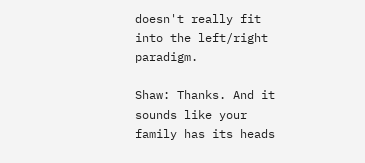doesn't really fit into the left/right paradigm.

Shaw: Thanks. And it sounds like your family has its heads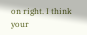on right. I think your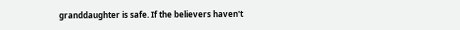granddaughter is safe. If the believers haven't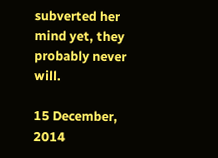subverted her mind yet, they probably never will.

15 December, 2014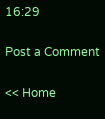16:29

Post a Comment

<< Home